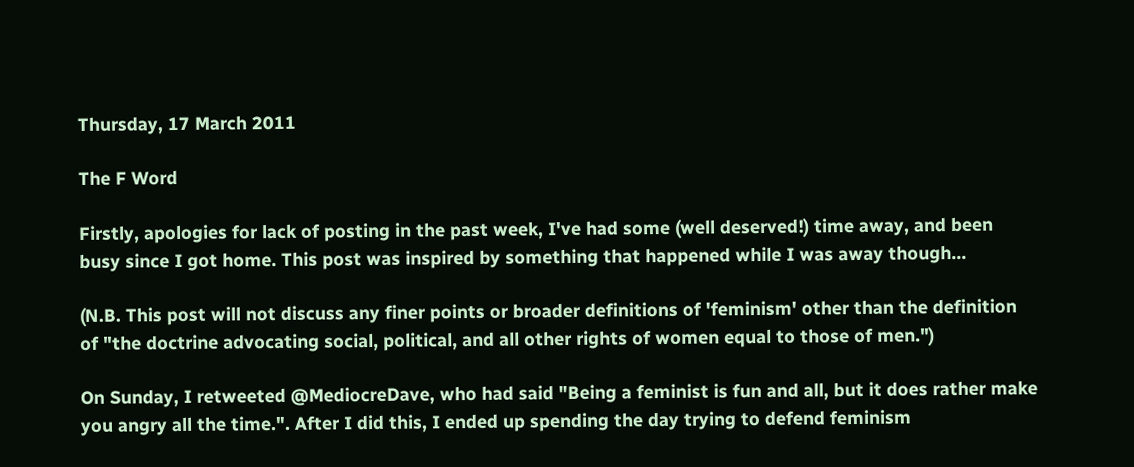Thursday, 17 March 2011

The F Word

Firstly, apologies for lack of posting in the past week, I've had some (well deserved!) time away, and been busy since I got home. This post was inspired by something that happened while I was away though...

(N.B. This post will not discuss any finer points or broader definitions of 'feminism' other than the definition of "the doctrine advocating social, political, and all other rights of women equal to those of men.")

On Sunday, I retweeted @MediocreDave, who had said "Being a feminist is fun and all, but it does rather make you angry all the time.". After I did this, I ended up spending the day trying to defend feminism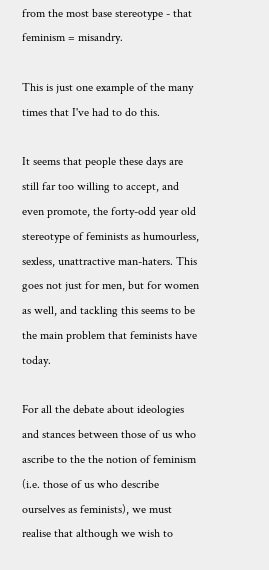from the most base stereotype - that feminism = misandry.

This is just one example of the many times that I've had to do this.

It seems that people these days are still far too willing to accept, and even promote, the forty-odd year old stereotype of feminists as humourless, sexless, unattractive man-haters. This goes not just for men, but for women as well, and tackling this seems to be the main problem that feminists have today.

For all the debate about ideologies and stances between those of us who ascribe to the the notion of feminism (i.e. those of us who describe ourselves as feminists), we must realise that although we wish to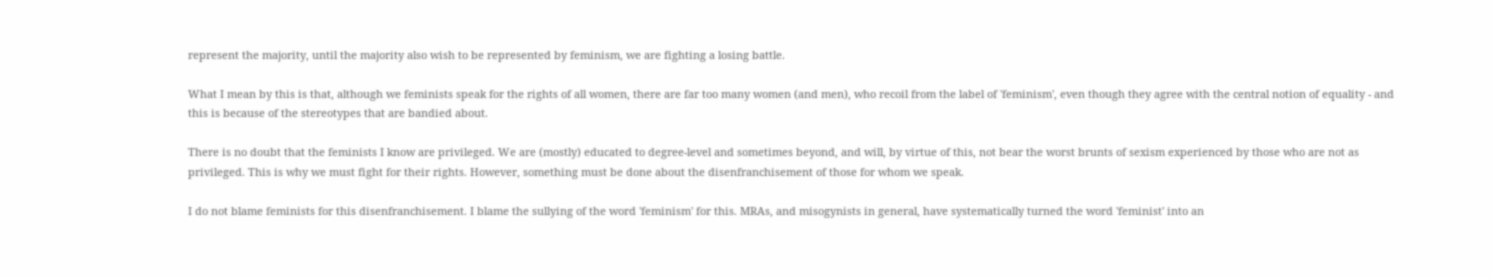represent the majority, until the majority also wish to be represented by feminism, we are fighting a losing battle.

What I mean by this is that, although we feminists speak for the rights of all women, there are far too many women (and men), who recoil from the label of 'feminism', even though they agree with the central notion of equality - and this is because of the stereotypes that are bandied about.

There is no doubt that the feminists I know are privileged. We are (mostly) educated to degree-level and sometimes beyond, and will, by virtue of this, not bear the worst brunts of sexism experienced by those who are not as privileged. This is why we must fight for their rights. However, something must be done about the disenfranchisement of those for whom we speak.

I do not blame feminists for this disenfranchisement. I blame the sullying of the word 'feminism' for this. MRAs, and misogynists in general, have systematically turned the word 'feminist' into an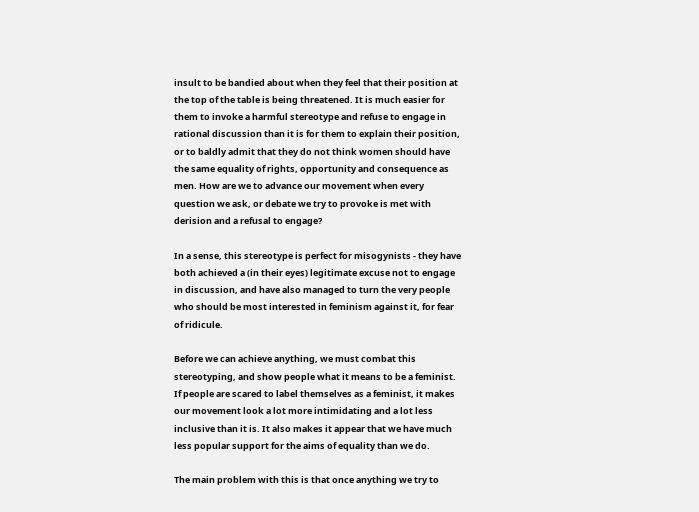insult to be bandied about when they feel that their position at the top of the table is being threatened. It is much easier for them to invoke a harmful stereotype and refuse to engage in rational discussion than it is for them to explain their position, or to baldly admit that they do not think women should have the same equality of rights, opportunity and consequence as men. How are we to advance our movement when every question we ask, or debate we try to provoke is met with derision and a refusal to engage?

In a sense, this stereotype is perfect for misogynists - they have both achieved a (in their eyes) legitimate excuse not to engage in discussion, and have also managed to turn the very people who should be most interested in feminism against it, for fear of ridicule.

Before we can achieve anything, we must combat this stereotyping, and show people what it means to be a feminist. If people are scared to label themselves as a feminist, it makes our movement look a lot more intimidating and a lot less inclusive than it is. It also makes it appear that we have much less popular support for the aims of equality than we do.

The main problem with this is that once anything we try to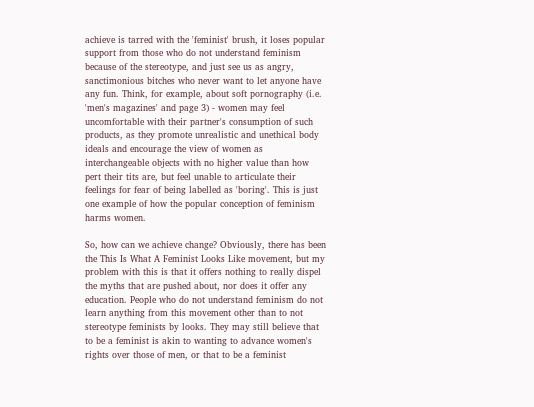achieve is tarred with the 'feminist' brush, it loses popular support from those who do not understand feminism because of the stereotype, and just see us as angry, sanctimonious bitches who never want to let anyone have any fun. Think, for example, about soft pornography (i.e. 'men's magazines' and page 3) - women may feel uncomfortable with their partner's consumption of such products, as they promote unrealistic and unethical body ideals and encourage the view of women as interchangeable objects with no higher value than how pert their tits are, but feel unable to articulate their feelings for fear of being labelled as 'boring'. This is just one example of how the popular conception of feminism harms women.

So, how can we achieve change? Obviously, there has been the This Is What A Feminist Looks Like movement, but my problem with this is that it offers nothing to really dispel the myths that are pushed about, nor does it offer any education. People who do not understand feminism do not learn anything from this movement other than to not stereotype feminists by looks. They may still believe that to be a feminist is akin to wanting to advance women's rights over those of men, or that to be a feminist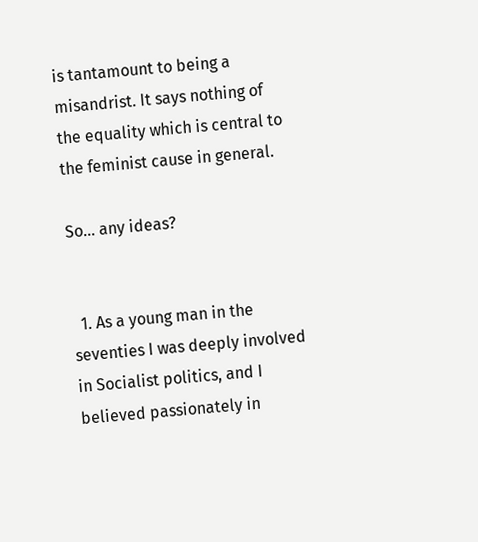is tantamount to being a misandrist. It says nothing of the equality which is central to the feminist cause in general.

So... any ideas?


  1. As a young man in the seventies I was deeply involved in Socialist politics, and I believed passionately in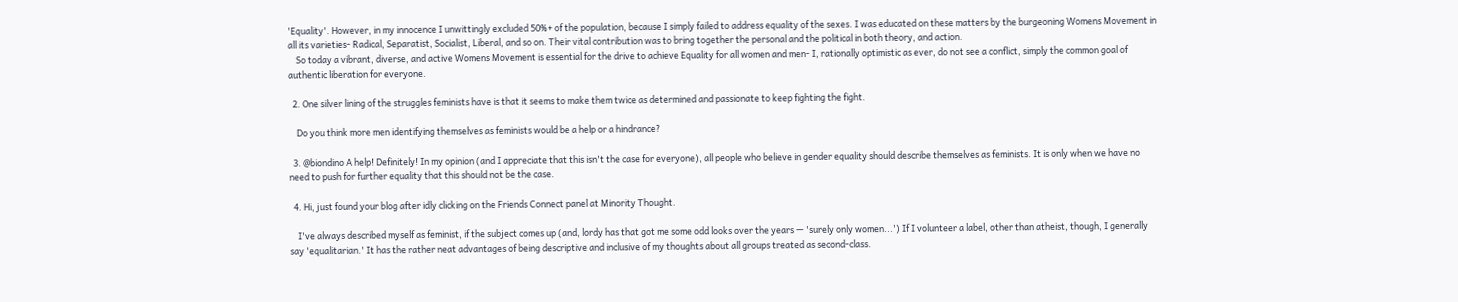'Equality'. However, in my innocence I unwittingly excluded 50%+ of the population, because I simply failed to address equality of the sexes. I was educated on these matters by the burgeoning Womens Movement in all its varieties- Radical, Separatist, Socialist, Liberal, and so on. Their vital contribution was to bring together the personal and the political in both theory, and action.
    So today a vibrant, diverse, and active Womens Movement is essential for the drive to achieve Equality for all women and men- I, rationally optimistic as ever, do not see a conflict, simply the common goal of authentic liberation for everyone.

  2. One silver lining of the struggles feminists have is that it seems to make them twice as determined and passionate to keep fighting the fight.

    Do you think more men identifying themselves as feminists would be a help or a hindrance?

  3. @biondino A help! Definitely! In my opinion (and I appreciate that this isn't the case for everyone), all people who believe in gender equality should describe themselves as feminists. It is only when we have no need to push for further equality that this should not be the case.

  4. Hi, just found your blog after idly clicking on the Friends Connect panel at Minority Thought.

    I've always described myself as feminist, if the subject comes up (and, lordy has that got me some odd looks over the years — 'surely only women...') If I volunteer a label, other than atheist, though, I generally say 'equalitarian.' It has the rather neat advantages of being descriptive and inclusive of my thoughts about all groups treated as second-class.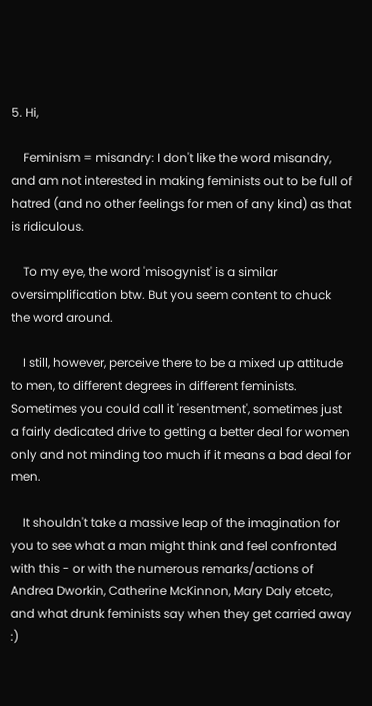5. Hi,

    Feminism = misandry: I don't like the word misandry, and am not interested in making feminists out to be full of hatred (and no other feelings for men of any kind) as that is ridiculous.

    To my eye, the word 'misogynist' is a similar oversimplification btw. But you seem content to chuck the word around.

    I still, however, perceive there to be a mixed up attitude to men, to different degrees in different feminists. Sometimes you could call it 'resentment', sometimes just a fairly dedicated drive to getting a better deal for women only and not minding too much if it means a bad deal for men.

    It shouldn't take a massive leap of the imagination for you to see what a man might think and feel confronted with this - or with the numerous remarks/actions of Andrea Dworkin, Catherine McKinnon, Mary Daly etcetc, and what drunk feminists say when they get carried away :)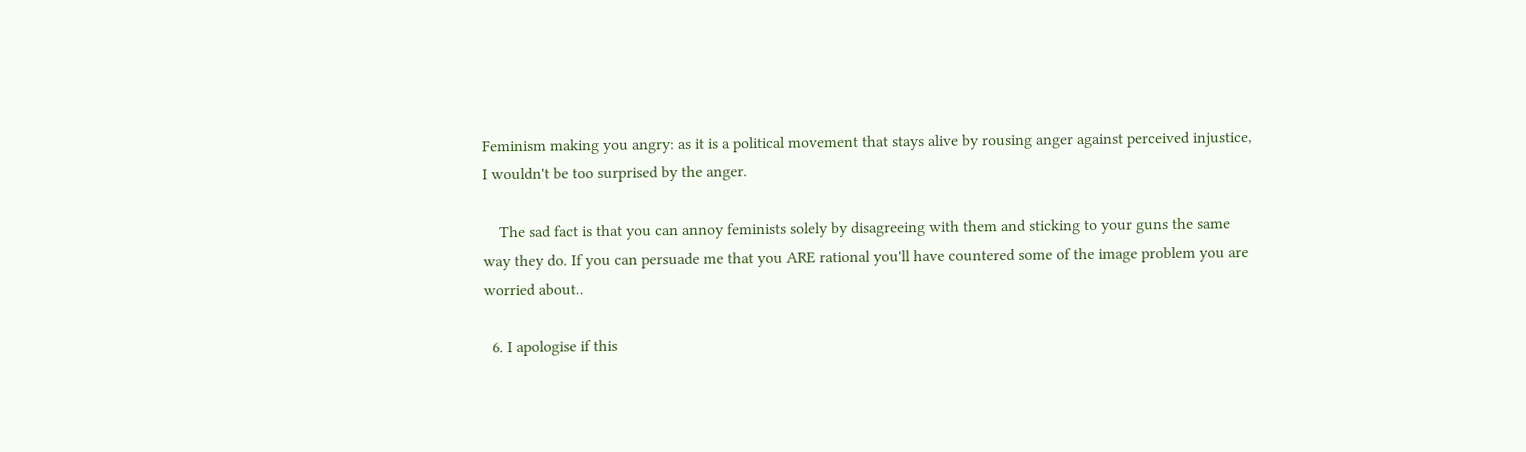Feminism making you angry: as it is a political movement that stays alive by rousing anger against perceived injustice, I wouldn't be too surprised by the anger.

    The sad fact is that you can annoy feminists solely by disagreeing with them and sticking to your guns the same way they do. If you can persuade me that you ARE rational you'll have countered some of the image problem you are worried about..

  6. I apologise if this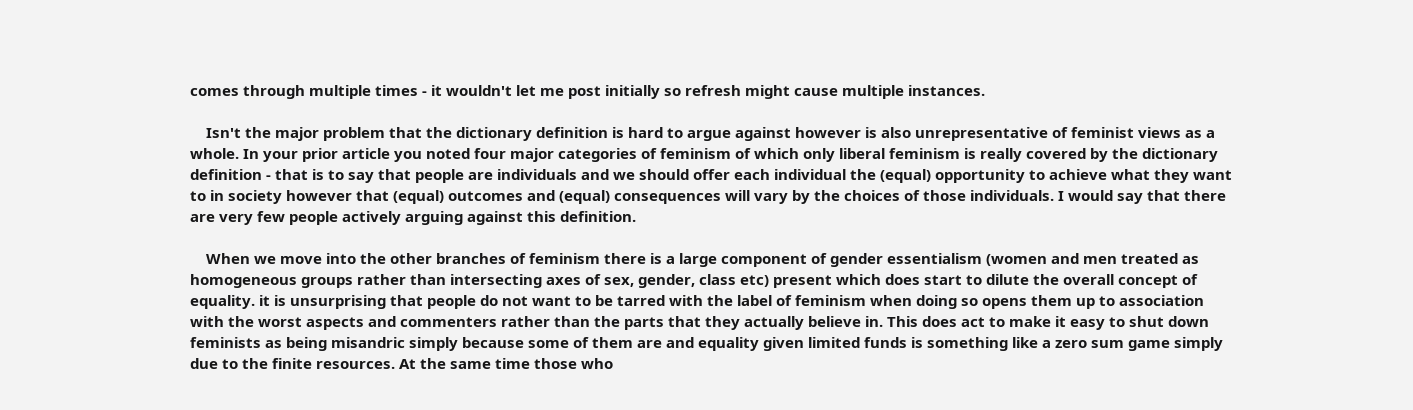comes through multiple times - it wouldn't let me post initially so refresh might cause multiple instances.

    Isn't the major problem that the dictionary definition is hard to argue against however is also unrepresentative of feminist views as a whole. In your prior article you noted four major categories of feminism of which only liberal feminism is really covered by the dictionary definition - that is to say that people are individuals and we should offer each individual the (equal) opportunity to achieve what they want to in society however that (equal) outcomes and (equal) consequences will vary by the choices of those individuals. I would say that there are very few people actively arguing against this definition.

    When we move into the other branches of feminism there is a large component of gender essentialism (women and men treated as homogeneous groups rather than intersecting axes of sex, gender, class etc) present which does start to dilute the overall concept of equality. it is unsurprising that people do not want to be tarred with the label of feminism when doing so opens them up to association with the worst aspects and commenters rather than the parts that they actually believe in. This does act to make it easy to shut down feminists as being misandric simply because some of them are and equality given limited funds is something like a zero sum game simply due to the finite resources. At the same time those who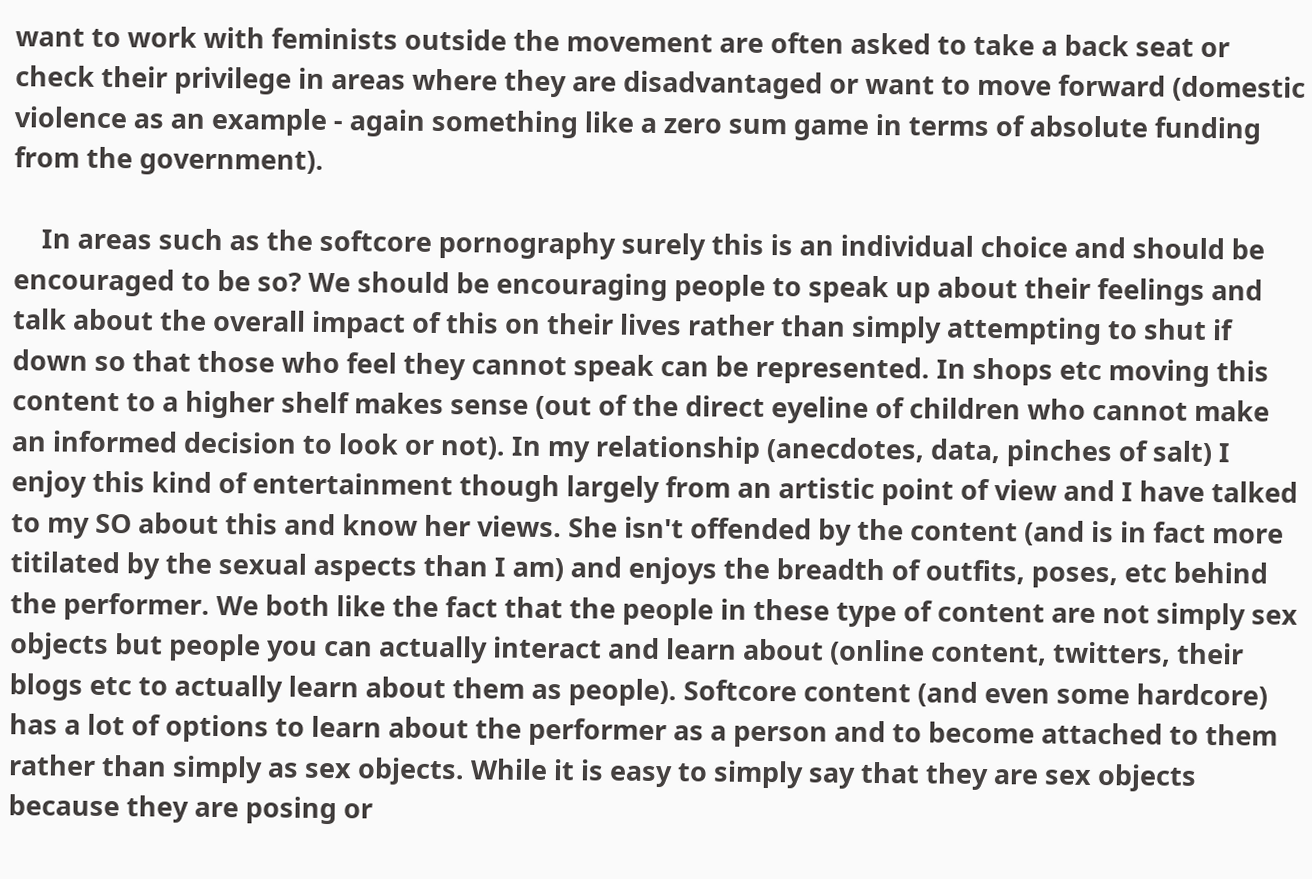want to work with feminists outside the movement are often asked to take a back seat or check their privilege in areas where they are disadvantaged or want to move forward (domestic violence as an example - again something like a zero sum game in terms of absolute funding from the government).

    In areas such as the softcore pornography surely this is an individual choice and should be encouraged to be so? We should be encouraging people to speak up about their feelings and talk about the overall impact of this on their lives rather than simply attempting to shut if down so that those who feel they cannot speak can be represented. In shops etc moving this content to a higher shelf makes sense (out of the direct eyeline of children who cannot make an informed decision to look or not). In my relationship (anecdotes, data, pinches of salt) I enjoy this kind of entertainment though largely from an artistic point of view and I have talked to my SO about this and know her views. She isn't offended by the content (and is in fact more titilated by the sexual aspects than I am) and enjoys the breadth of outfits, poses, etc behind the performer. We both like the fact that the people in these type of content are not simply sex objects but people you can actually interact and learn about (online content, twitters, their blogs etc to actually learn about them as people). Softcore content (and even some hardcore) has a lot of options to learn about the performer as a person and to become attached to them rather than simply as sex objects. While it is easy to simply say that they are sex objects because they are posing or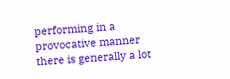performing in a provocative manner there is generally a lot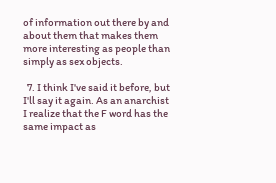of information out there by and about them that makes them more interesting as people than simply as sex objects.

  7. I think I've said it before, but I'll say it again. As an anarchist I realize that the F word has the same impact as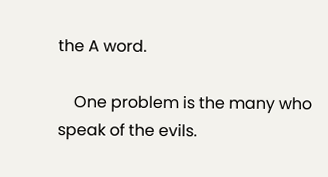the A word.

    One problem is the many who speak of the evils.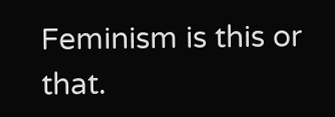Feminism is this or that.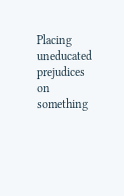Placing uneducated prejudices on something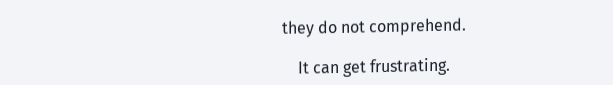they do not comprehend.

    It can get frustrating.